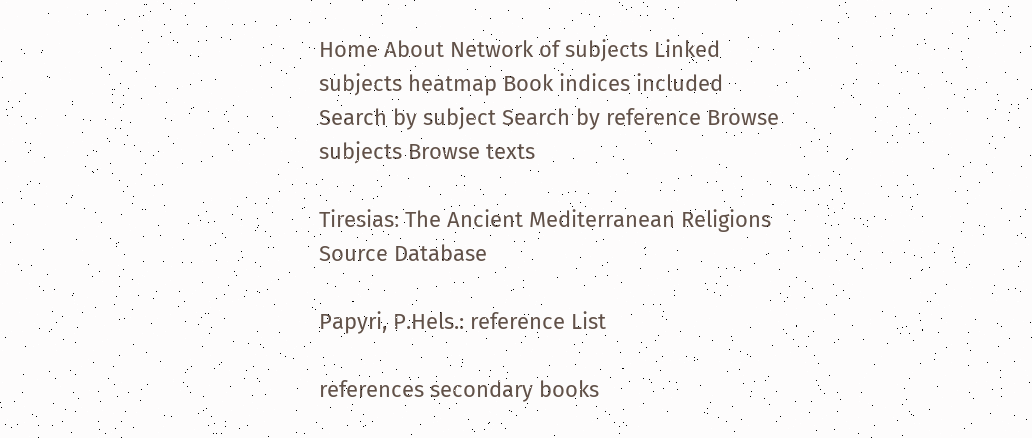Home About Network of subjects Linked subjects heatmap Book indices included Search by subject Search by reference Browse subjects Browse texts

Tiresias: The Ancient Mediterranean Religions Source Database

Papyri, P.Hels.: reference List

references secondary books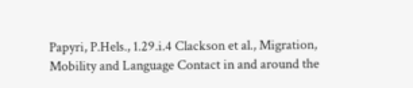Papyri, P.Hels., 1.29.i.4 Clackson et al., Migration, Mobility and Language Contact in and around the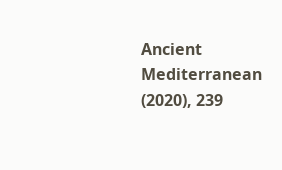Ancient Mediterranean (2020), 239